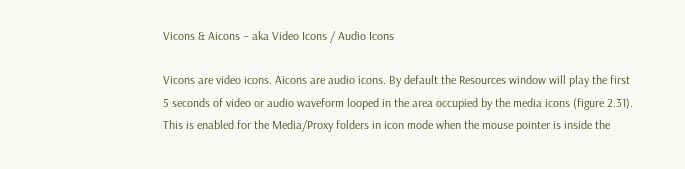Vicons & Aicons – aka Video Icons / Audio Icons

Vicons are video icons. Aicons are audio icons. By default the Resources window will play the first 5 seconds of video or audio waveform looped in the area occupied by the media icons (figure 2.31). This is enabled for the Media/Proxy folders in icon mode when the mouse pointer is inside the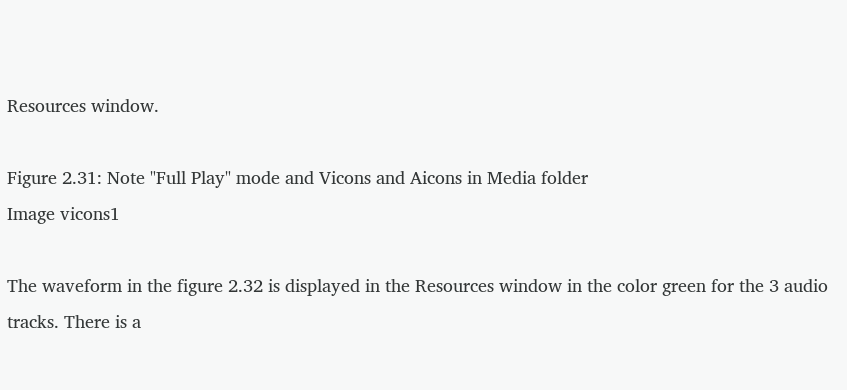Resources window.

Figure 2.31: Note "Full Play" mode and Vicons and Aicons in Media folder
Image vicons1

The waveform in the figure 2.32 is displayed in the Resources window in the color green for the 3 audio tracks. There is a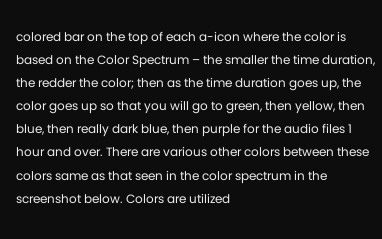colored bar on the top of each a-icon where the color is based on the Color Spectrum – the smaller the time duration, the redder the color; then as the time duration goes up, the color goes up so that you will go to green, then yellow, then blue, then really dark blue, then purple for the audio files 1 hour and over. There are various other colors between these colors same as that seen in the color spectrum in the screenshot below. Colors are utilized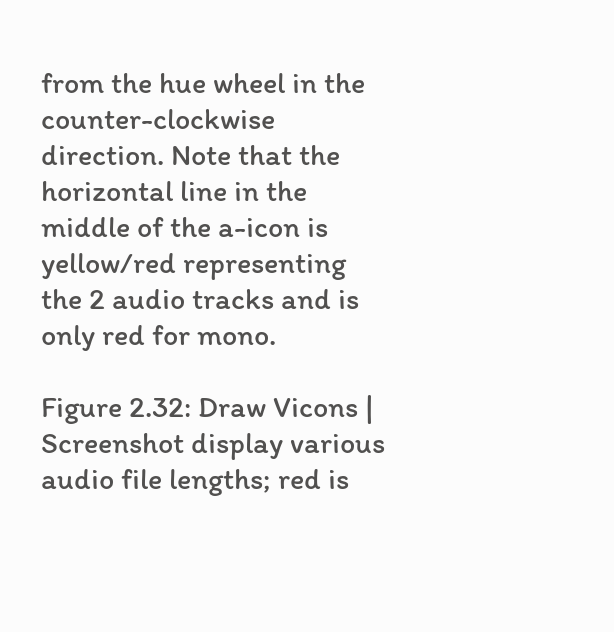from the hue wheel in the counter-clockwise direction. Note that the horizontal line in the middle of the a-icon is yellow/red representing the 2 audio tracks and is only red for mono.

Figure 2.32: Draw Vicons | Screenshot display various audio file lengths; red is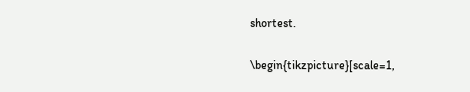shortest.

\begin{tikzpicture}[scale=1,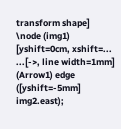transform shape]
\node (img1) [yshift=0cm, xshift=...
...[->, line width=1mm] (Arrow1) edge ([yshift=-5mm] img2.east);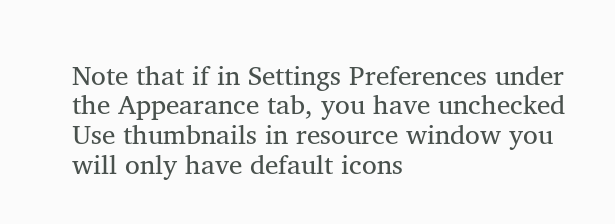Note that if in Settings Preferences under the Appearance tab, you have unchecked Use thumbnails in resource window you will only have default icons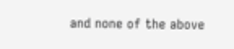and none of the above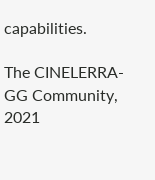capabilities.

The CINELERRA-GG Community, 2021